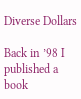Diverse Dollars

Back in ’98 I published a book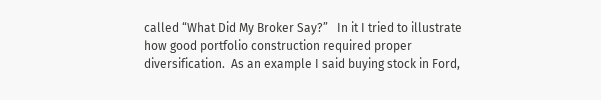called “What Did My Broker Say?”   In it I tried to illustrate how good portfolio construction required proper diversification.  As an example I said buying stock in Ford,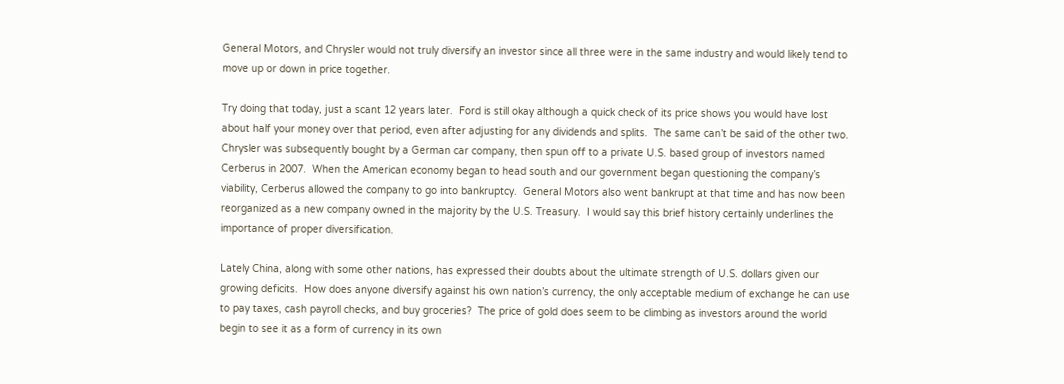General Motors, and Chrysler would not truly diversify an investor since all three were in the same industry and would likely tend to move up or down in price together.

Try doing that today, just a scant 12 years later.  Ford is still okay although a quick check of its price shows you would have lost about half your money over that period, even after adjusting for any dividends and splits.  The same can’t be said of the other two.  Chrysler was subsequently bought by a German car company, then spun off to a private U.S. based group of investors named Cerberus in 2007.  When the American economy began to head south and our government began questioning the company’s viability, Cerberus allowed the company to go into bankruptcy.  General Motors also went bankrupt at that time and has now been reorganized as a new company owned in the majority by the U.S. Treasury.  I would say this brief history certainly underlines the importance of proper diversification.

Lately China, along with some other nations, has expressed their doubts about the ultimate strength of U.S. dollars given our growing deficits.  How does anyone diversify against his own nation’s currency, the only acceptable medium of exchange he can use to pay taxes, cash payroll checks, and buy groceries?  The price of gold does seem to be climbing as investors around the world begin to see it as a form of currency in its own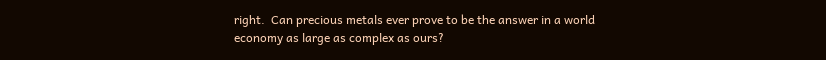right.  Can precious metals ever prove to be the answer in a world economy as large as complex as ours?